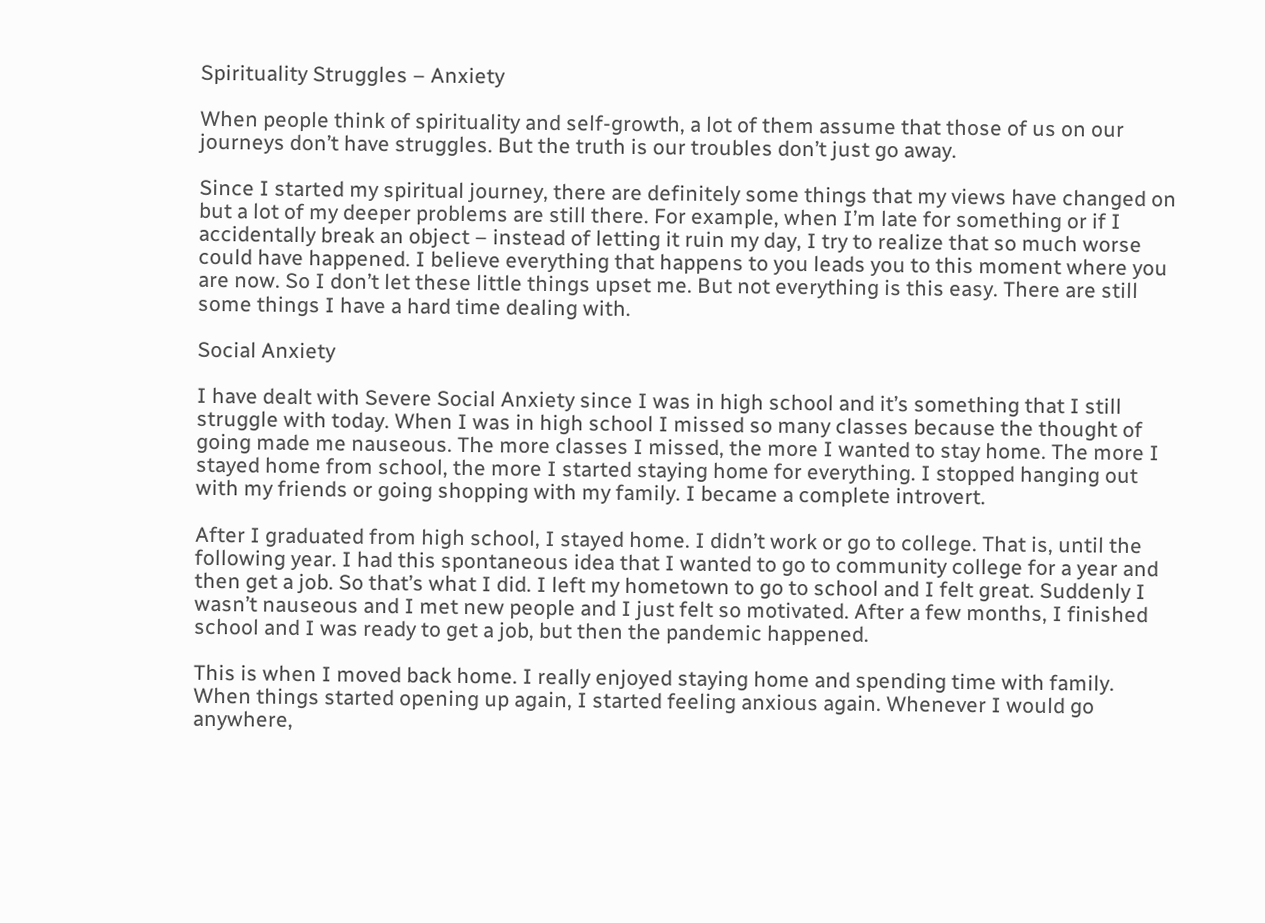Spirituality Struggles – Anxiety

When people think of spirituality and self-growth, a lot of them assume that those of us on our journeys don’t have struggles. But the truth is our troubles don’t just go away.

Since I started my spiritual journey, there are definitely some things that my views have changed on but a lot of my deeper problems are still there. For example, when I’m late for something or if I accidentally break an object – instead of letting it ruin my day, I try to realize that so much worse could have happened. I believe everything that happens to you leads you to this moment where you are now. So I don’t let these little things upset me. But not everything is this easy. There are still some things I have a hard time dealing with.

Social Anxiety

I have dealt with Severe Social Anxiety since I was in high school and it’s something that I still struggle with today. When I was in high school I missed so many classes because the thought of going made me nauseous. The more classes I missed, the more I wanted to stay home. The more I stayed home from school, the more I started staying home for everything. I stopped hanging out with my friends or going shopping with my family. I became a complete introvert.

After I graduated from high school, I stayed home. I didn’t work or go to college. That is, until the following year. I had this spontaneous idea that I wanted to go to community college for a year and then get a job. So that’s what I did. I left my hometown to go to school and I felt great. Suddenly I wasn’t nauseous and I met new people and I just felt so motivated. After a few months, I finished school and I was ready to get a job, but then the pandemic happened.

This is when I moved back home. I really enjoyed staying home and spending time with family. When things started opening up again, I started feeling anxious again. Whenever I would go anywhere,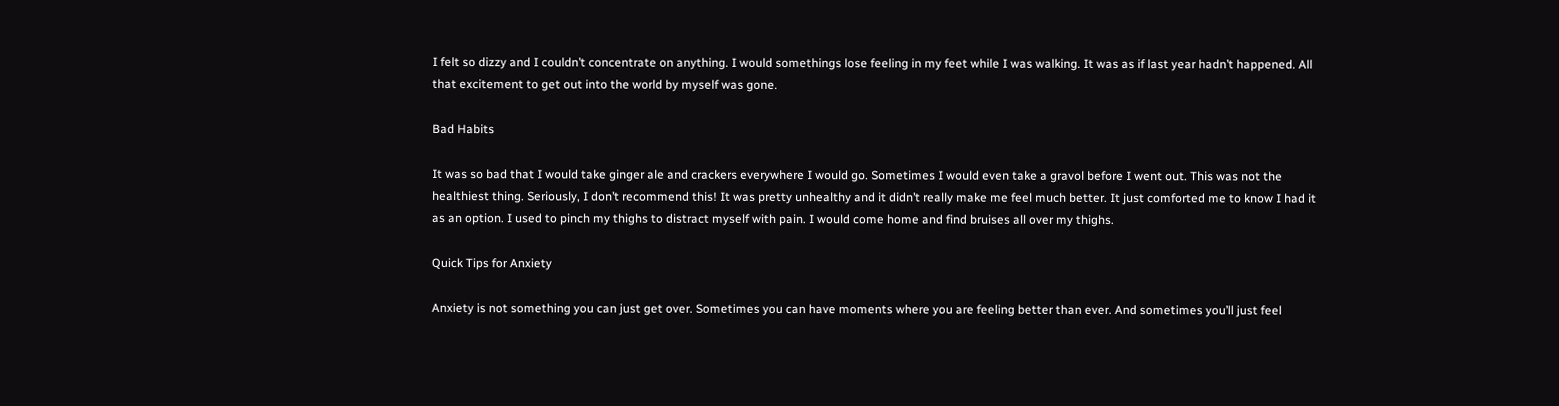I felt so dizzy and I couldn’t concentrate on anything. I would somethings lose feeling in my feet while I was walking. It was as if last year hadn’t happened. All that excitement to get out into the world by myself was gone.

Bad Habits

It was so bad that I would take ginger ale and crackers everywhere I would go. Sometimes I would even take a gravol before I went out. This was not the healthiest thing. Seriously, I don’t recommend this! It was pretty unhealthy and it didn’t really make me feel much better. It just comforted me to know I had it as an option. I used to pinch my thighs to distract myself with pain. I would come home and find bruises all over my thighs.

Quick Tips for Anxiety

Anxiety is not something you can just get over. Sometimes you can have moments where you are feeling better than ever. And sometimes you’ll just feel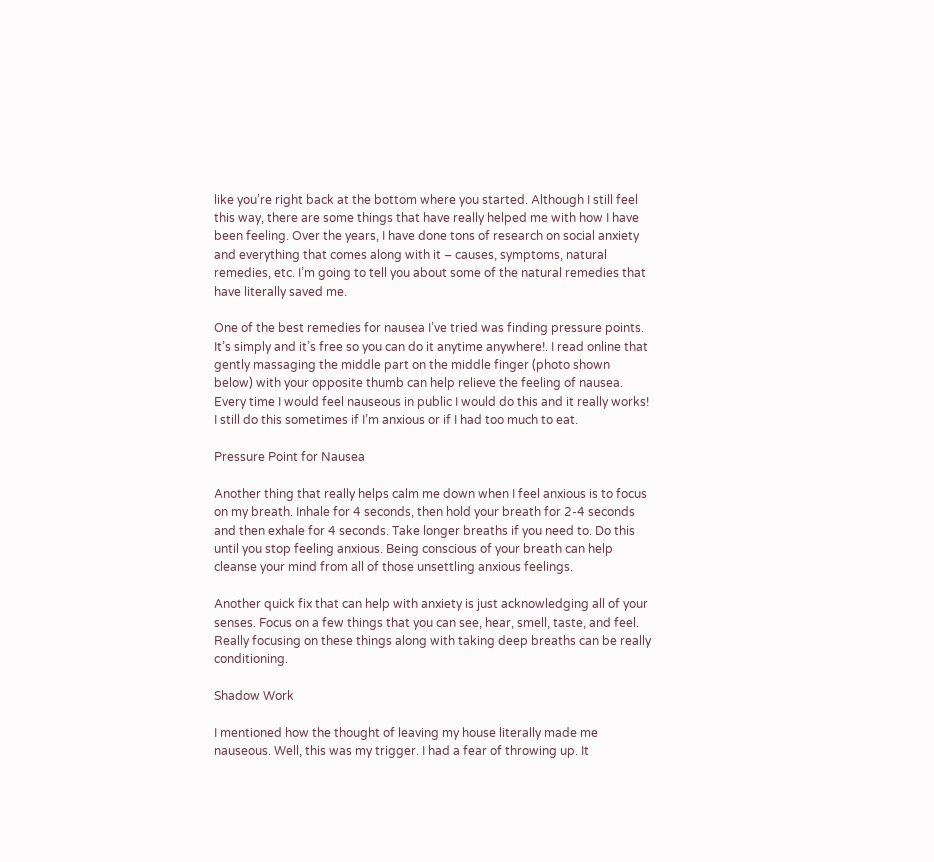like you’re right back at the bottom where you started. Although I still feel this way, there are some things that have really helped me with how I have been feeling. Over the years, I have done tons of research on social anxiety and everything that comes along with it – causes, symptoms, natural remedies, etc. I’m going to tell you about some of the natural remedies that have literally saved me.

One of the best remedies for nausea I’ve tried was finding pressure points. It’s simply and it’s free so you can do it anytime anywhere!. I read online that gently massaging the middle part on the middle finger (photo shown below) with your opposite thumb can help relieve the feeling of nausea. Every time I would feel nauseous in public I would do this and it really works! I still do this sometimes if I’m anxious or if I had too much to eat.

Pressure Point for Nausea

Another thing that really helps calm me down when I feel anxious is to focus on my breath. Inhale for 4 seconds, then hold your breath for 2-4 seconds and then exhale for 4 seconds. Take longer breaths if you need to. Do this until you stop feeling anxious. Being conscious of your breath can help cleanse your mind from all of those unsettling anxious feelings.

Another quick fix that can help with anxiety is just acknowledging all of your senses. Focus on a few things that you can see, hear, smell, taste, and feel. Really focusing on these things along with taking deep breaths can be really conditioning.

Shadow Work

I mentioned how the thought of leaving my house literally made me nauseous. Well, this was my trigger. I had a fear of throwing up. It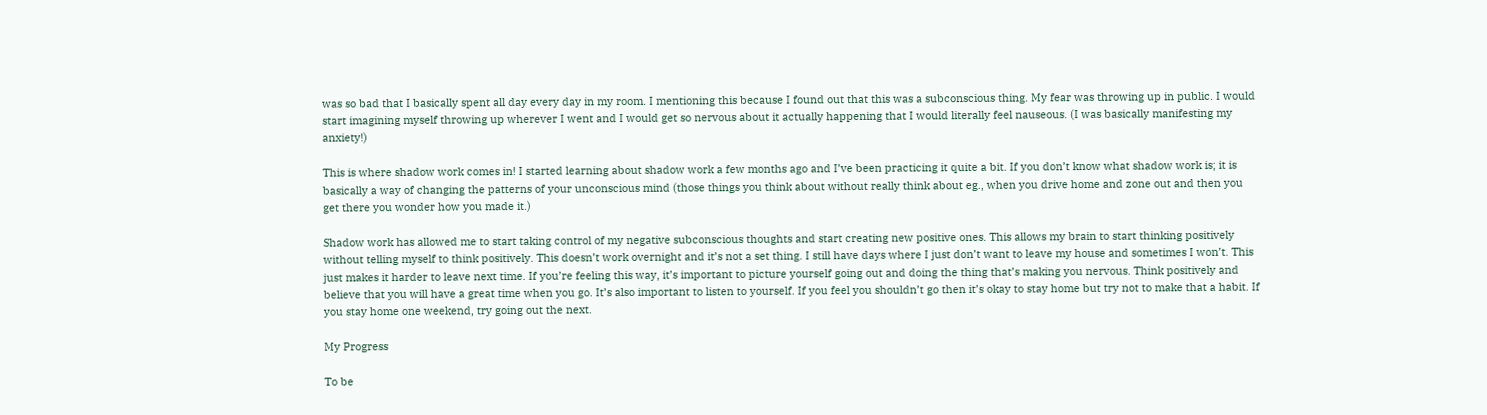was so bad that I basically spent all day every day in my room. I mentioning this because I found out that this was a subconscious thing. My fear was throwing up in public. I would start imagining myself throwing up wherever I went and I would get so nervous about it actually happening that I would literally feel nauseous. (I was basically manifesting my anxiety!)

This is where shadow work comes in! I started learning about shadow work a few months ago and I’ve been practicing it quite a bit. If you don’t know what shadow work is; it is basically a way of changing the patterns of your unconscious mind (those things you think about without really think about eg., when you drive home and zone out and then you get there you wonder how you made it.)

Shadow work has allowed me to start taking control of my negative subconscious thoughts and start creating new positive ones. This allows my brain to start thinking positively without telling myself to think positively. This doesn’t work overnight and it’s not a set thing. I still have days where I just don’t want to leave my house and sometimes I won’t. This just makes it harder to leave next time. If you’re feeling this way, it’s important to picture yourself going out and doing the thing that’s making you nervous. Think positively and believe that you will have a great time when you go. It’s also important to listen to yourself. If you feel you shouldn’t go then it’s okay to stay home but try not to make that a habit. If you stay home one weekend, try going out the next.

My Progress

To be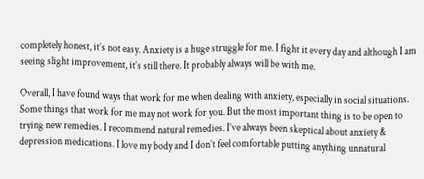completely honest, it’s not easy. Anxiety is a huge struggle for me. I fight it every day and although I am seeing slight improvement, it’s still there. It probably always will be with me.

Overall, I have found ways that work for me when dealing with anxiety, especially in social situations. Some things that work for me may not work for you. But the most important thing is to be open to trying new remedies. I recommend natural remedies. I’ve always been skeptical about anxiety & depression medications. I love my body and I don’t feel comfortable putting anything unnatural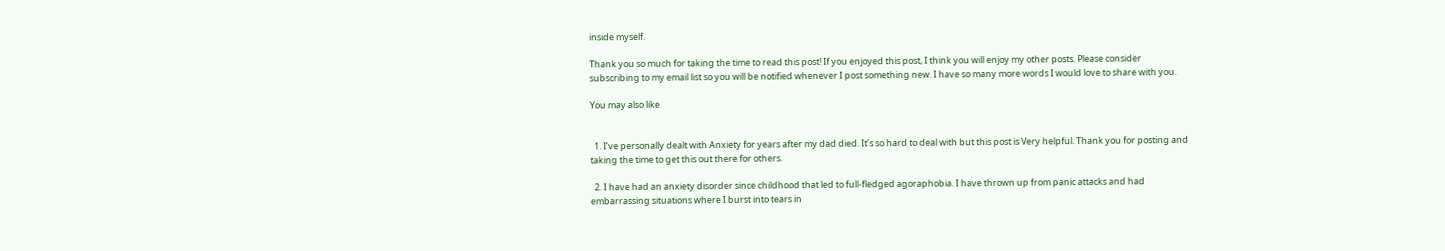inside myself.

Thank you so much for taking the time to read this post! If you enjoyed this post, I think you will enjoy my other posts. Please consider subscribing to my email list so you will be notified whenever I post something new. I have so many more words I would love to share with you.

You may also like


  1. I’ve personally dealt with Anxiety for years after my dad died. It’s so hard to deal with but this post is Very helpful. Thank you for posting and taking the time to get this out there for others.

  2. I have had an anxiety disorder since childhood that led to full-fledged agoraphobia. I have thrown up from panic attacks and had embarrassing situations where I burst into tears in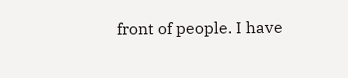front of people. I have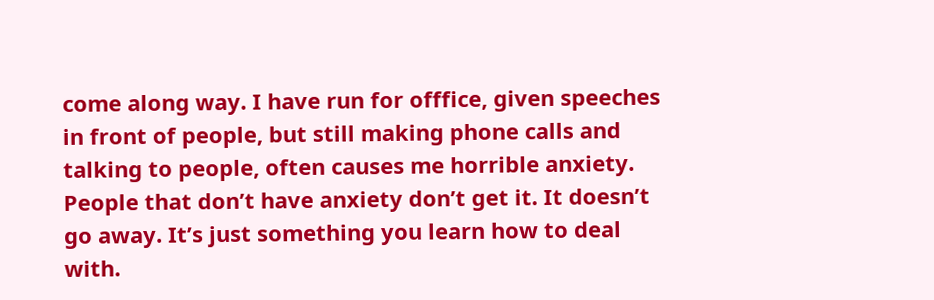come along way. I have run for offfice, given speeches in front of people, but still making phone calls and talking to people, often causes me horrible anxiety. People that don’t have anxiety don’t get it. It doesn’t go away. It’s just something you learn how to deal with.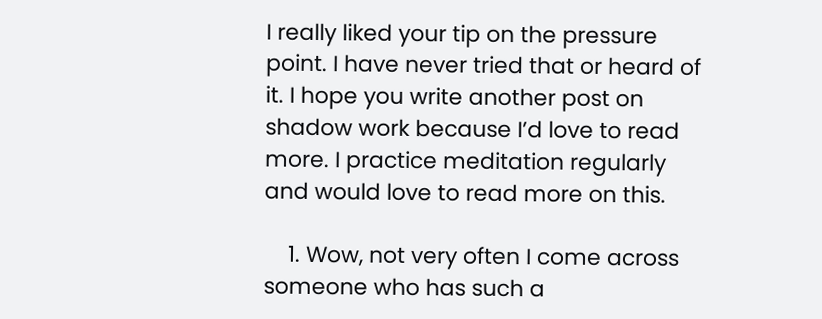I really liked your tip on the pressure point. I have never tried that or heard of it. I hope you write another post on shadow work because I’d love to read more. I practice meditation regularly and would love to read more on this.

    1. Wow, not very often I come across someone who has such a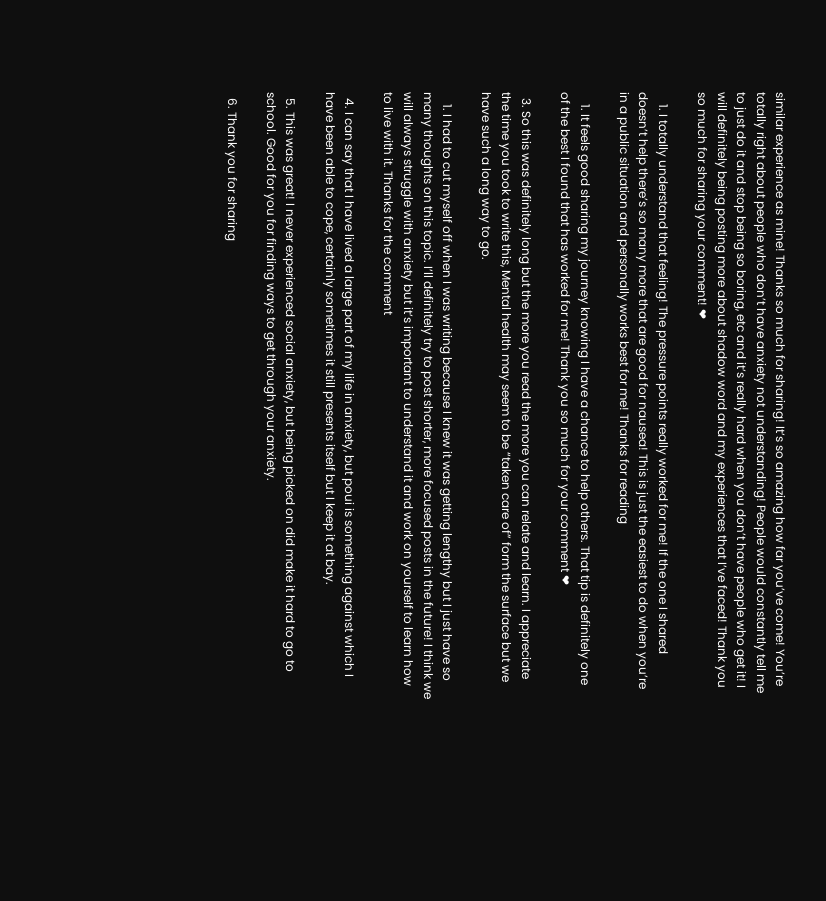similar experience as mine! Thanks so much for sharing! It’s so amazing how far you’ve come! You’re totally right about people who don’t have anxiety not understanding! People would constantly tell me to just do it and stop being so boring, etc and it’s really hard when you don’t have people who get it! I will definitely being posting more about shadow word and my experiences that I’ve faced! Thank you so much for sharing your comment! ❤

    1. I totally understand that feeling! The pressure points really worked for me! If the one I shared doesn’t help there’s so many more that are good for nausea! This is just the easiest to do when you’re in a public situation and personally works best for me! Thanks for reading

    1. It feels good sharing my journey knowing I have a chance to help others. That tip is definitely one of the best I found that has worked for me! Thank you so much for your comment ❤

  3. So this was definitely long but the more you read the more you can relate and learn. I appreciate the time you took to write this, Mental health may seem to be “taken care of” form the surface but we have such a long way to go.

    1. I had to cut myself off when I was writing because I knew it was getting lengthy but I just have so many thoughts on this topic. I’ll definitely try to post shorter, more focused posts in the future! I think we will always struggle with anxiety but it’s important to understand it and work on yourself to learn how to live with it. Thanks for the comment

  4. I can say that I have lived a large part of my life in anxiety, but poui is something against which I have been able to cope, certainly sometimes it still presents itself but I keep it at bay.

  5. This was great! I never experienced social anxiety, but being picked on did make it hard to go to school. Good for you for finding ways to get through your anxiety.

  6. Thank you for sharing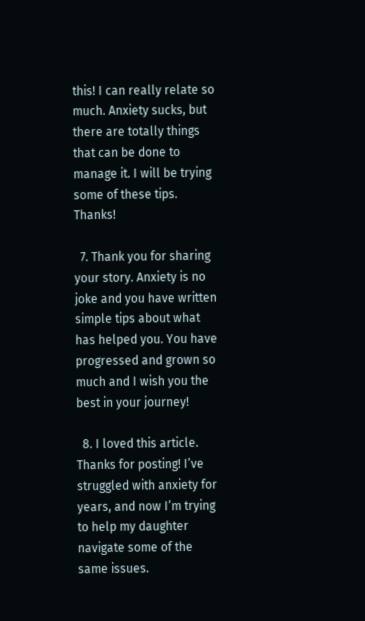this! I can really relate so much. Anxiety sucks, but there are totally things that can be done to manage it. I will be trying some of these tips. Thanks!

  7. Thank you for sharing your story. Anxiety is no joke and you have written simple tips about what has helped you. You have progressed and grown so much and I wish you the best in your journey!

  8. I loved this article. Thanks for posting! I’ve struggled with anxiety for years, and now I’m trying to help my daughter navigate some of the same issues.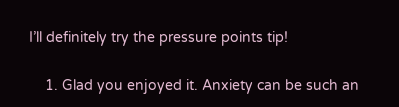I’ll definitely try the pressure points tip!

    1. Glad you enjoyed it. Anxiety can be such an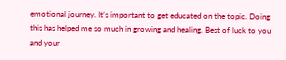emotional journey. It’s important to get educated on the topic. Doing this has helped me so much in growing and healing. Best of luck to you and your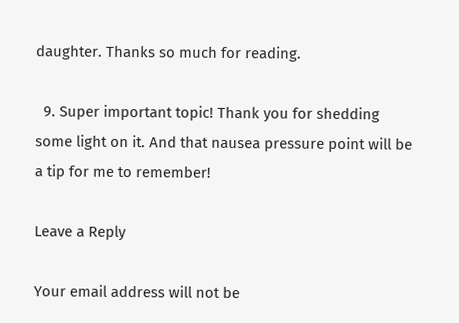daughter. Thanks so much for reading.

  9. Super important topic! Thank you for shedding some light on it. And that nausea pressure point will be a tip for me to remember!

Leave a Reply

Your email address will not be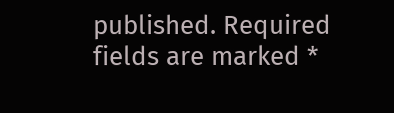published. Required fields are marked *